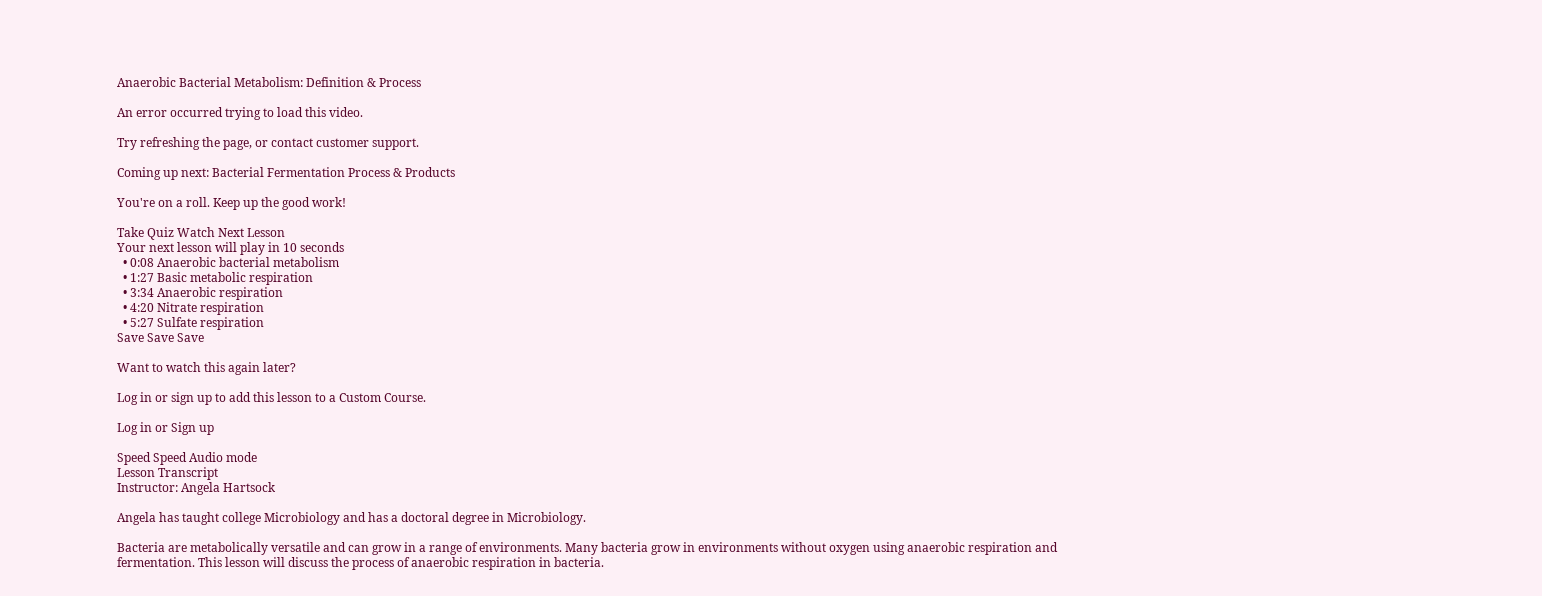Anaerobic Bacterial Metabolism: Definition & Process

An error occurred trying to load this video.

Try refreshing the page, or contact customer support.

Coming up next: Bacterial Fermentation Process & Products

You're on a roll. Keep up the good work!

Take Quiz Watch Next Lesson
Your next lesson will play in 10 seconds
  • 0:08 Anaerobic bacterial metabolism
  • 1:27 Basic metabolic respiration
  • 3:34 Anaerobic respiration
  • 4:20 Nitrate respiration
  • 5:27 Sulfate respiration
Save Save Save

Want to watch this again later?

Log in or sign up to add this lesson to a Custom Course.

Log in or Sign up

Speed Speed Audio mode
Lesson Transcript
Instructor: Angela Hartsock

Angela has taught college Microbiology and has a doctoral degree in Microbiology.

Bacteria are metabolically versatile and can grow in a range of environments. Many bacteria grow in environments without oxygen using anaerobic respiration and fermentation. This lesson will discuss the process of anaerobic respiration in bacteria.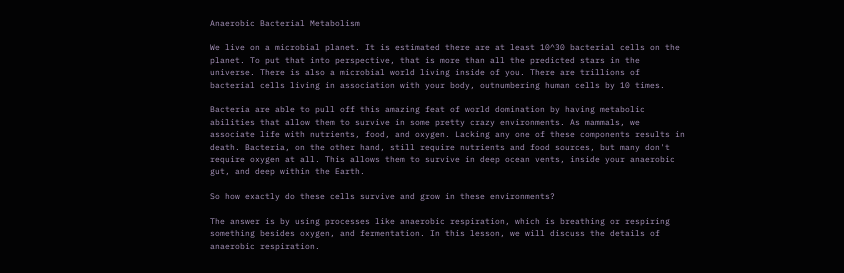Anaerobic Bacterial Metabolism

We live on a microbial planet. It is estimated there are at least 10^30 bacterial cells on the planet. To put that into perspective, that is more than all the predicted stars in the universe. There is also a microbial world living inside of you. There are trillions of bacterial cells living in association with your body, outnumbering human cells by 10 times.

Bacteria are able to pull off this amazing feat of world domination by having metabolic abilities that allow them to survive in some pretty crazy environments. As mammals, we associate life with nutrients, food, and oxygen. Lacking any one of these components results in death. Bacteria, on the other hand, still require nutrients and food sources, but many don't require oxygen at all. This allows them to survive in deep ocean vents, inside your anaerobic gut, and deep within the Earth.

So how exactly do these cells survive and grow in these environments?

The answer is by using processes like anaerobic respiration, which is breathing or respiring something besides oxygen, and fermentation. In this lesson, we will discuss the details of anaerobic respiration.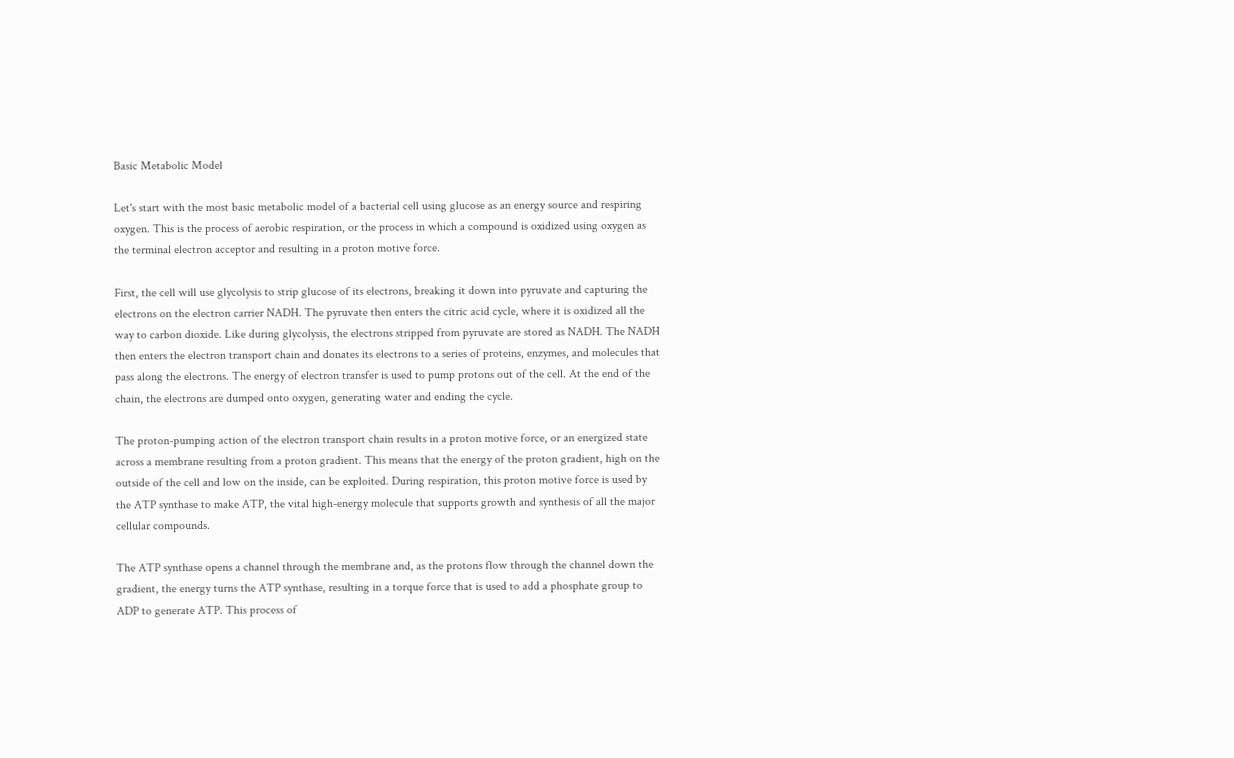Basic Metabolic Model

Let's start with the most basic metabolic model of a bacterial cell using glucose as an energy source and respiring oxygen. This is the process of aerobic respiration, or the process in which a compound is oxidized using oxygen as the terminal electron acceptor and resulting in a proton motive force.

First, the cell will use glycolysis to strip glucose of its electrons, breaking it down into pyruvate and capturing the electrons on the electron carrier NADH. The pyruvate then enters the citric acid cycle, where it is oxidized all the way to carbon dioxide. Like during glycolysis, the electrons stripped from pyruvate are stored as NADH. The NADH then enters the electron transport chain and donates its electrons to a series of proteins, enzymes, and molecules that pass along the electrons. The energy of electron transfer is used to pump protons out of the cell. At the end of the chain, the electrons are dumped onto oxygen, generating water and ending the cycle.

The proton-pumping action of the electron transport chain results in a proton motive force, or an energized state across a membrane resulting from a proton gradient. This means that the energy of the proton gradient, high on the outside of the cell and low on the inside, can be exploited. During respiration, this proton motive force is used by the ATP synthase to make ATP, the vital high-energy molecule that supports growth and synthesis of all the major cellular compounds.

The ATP synthase opens a channel through the membrane and, as the protons flow through the channel down the gradient, the energy turns the ATP synthase, resulting in a torque force that is used to add a phosphate group to ADP to generate ATP. This process of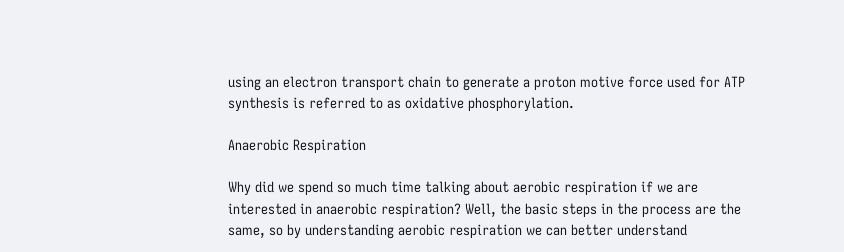using an electron transport chain to generate a proton motive force used for ATP synthesis is referred to as oxidative phosphorylation.

Anaerobic Respiration

Why did we spend so much time talking about aerobic respiration if we are interested in anaerobic respiration? Well, the basic steps in the process are the same, so by understanding aerobic respiration we can better understand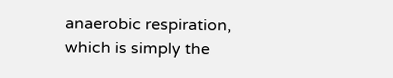anaerobic respiration, which is simply the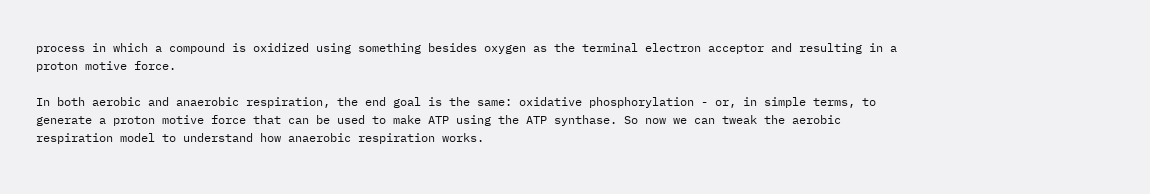process in which a compound is oxidized using something besides oxygen as the terminal electron acceptor and resulting in a proton motive force.

In both aerobic and anaerobic respiration, the end goal is the same: oxidative phosphorylation - or, in simple terms, to generate a proton motive force that can be used to make ATP using the ATP synthase. So now we can tweak the aerobic respiration model to understand how anaerobic respiration works.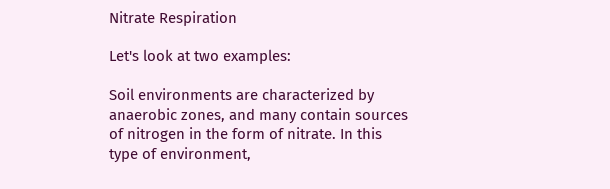Nitrate Respiration

Let's look at two examples:

Soil environments are characterized by anaerobic zones, and many contain sources of nitrogen in the form of nitrate. In this type of environment,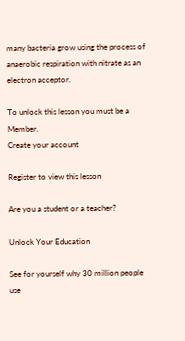many bacteria grow using the process of anaerobic respiration with nitrate as an electron acceptor.

To unlock this lesson you must be a Member.
Create your account

Register to view this lesson

Are you a student or a teacher?

Unlock Your Education

See for yourself why 30 million people use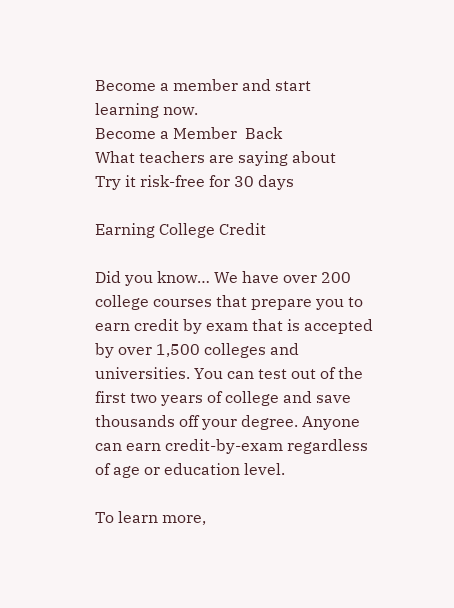Become a member and start learning now.
Become a Member  Back
What teachers are saying about
Try it risk-free for 30 days

Earning College Credit

Did you know… We have over 200 college courses that prepare you to earn credit by exam that is accepted by over 1,500 colleges and universities. You can test out of the first two years of college and save thousands off your degree. Anyone can earn credit-by-exam regardless of age or education level.

To learn more,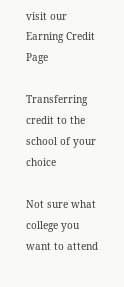visit our Earning Credit Page

Transferring credit to the school of your choice

Not sure what college you want to attend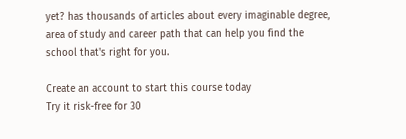yet? has thousands of articles about every imaginable degree, area of study and career path that can help you find the school that's right for you.

Create an account to start this course today
Try it risk-free for 30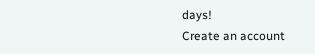days!
Create an account